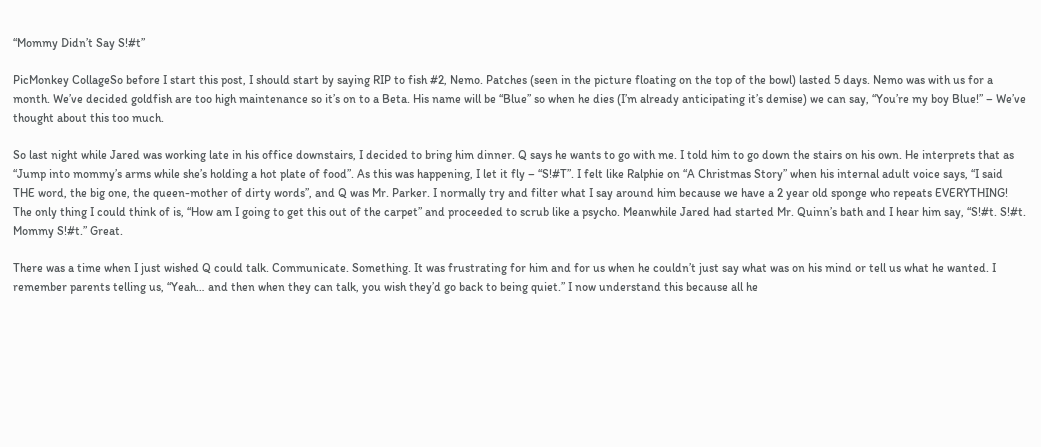“Mommy Didn’t Say S!#t”

PicMonkey CollageSo before I start this post, I should start by saying RIP to fish #2, Nemo. Patches (seen in the picture floating on the top of the bowl) lasted 5 days. Nemo was with us for a month. We’ve decided goldfish are too high maintenance so it’s on to a Beta. His name will be “Blue” so when he dies (I’m already anticipating it’s demise) we can say, “You’re my boy Blue!” – We’ve thought about this too much.

So last night while Jared was working late in his office downstairs, I decided to bring him dinner. Q says he wants to go with me. I told him to go down the stairs on his own. He interprets that as “Jump into mommy’s arms while she’s holding a hot plate of food”. As this was happening, I let it fly – “S!#T”. I felt like Ralphie on “A Christmas Story” when his internal adult voice says, “I said THE word, the big one, the queen-mother of dirty words”, and Q was Mr. Parker. I normally try and filter what I say around him because we have a 2 year old sponge who repeats EVERYTHING! The only thing I could think of is, “How am I going to get this out of the carpet” and proceeded to scrub like a psycho. Meanwhile Jared had started Mr. Quinn’s bath and I hear him say, “S!#t. S!#t. Mommy S!#t.” Great.

There was a time when I just wished Q could talk. Communicate. Something. It was frustrating for him and for us when he couldn’t just say what was on his mind or tell us what he wanted. I remember parents telling us, “Yeah… and then when they can talk, you wish they’d go back to being quiet.” I now understand this because all he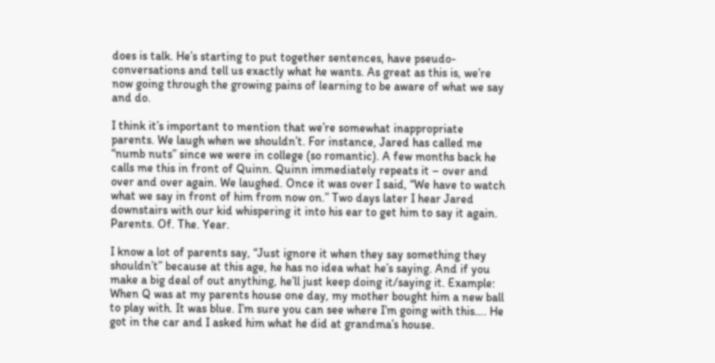does is talk. He’s starting to put together sentences, have pseudo-conversations and tell us exactly what he wants. As great as this is, we’re now going through the growing pains of learning to be aware of what we say and do.

I think it’s important to mention that we’re somewhat inappropriate parents. We laugh when we shouldn’t. For instance, Jared has called me “numb nuts” since we were in college (so romantic). A few months back he calls me this in front of Quinn. Quinn immediately repeats it – over and over and over again. We laughed. Once it was over I said, “We have to watch what we say in front of him from now on.” Two days later I hear Jared downstairs with our kid whispering it into his ear to get him to say it again. Parents. Of. The. Year.

I know a lot of parents say, “Just ignore it when they say something they shouldn’t” because at this age, he has no idea what he’s saying. And if you make a big deal of out anything, he’ll just keep doing it/saying it. Example: When Q was at my parents house one day, my mother bought him a new ball to play with. It was blue. I’m sure you can see where I’m going with this…. He got in the car and I asked him what he did at grandma’s house.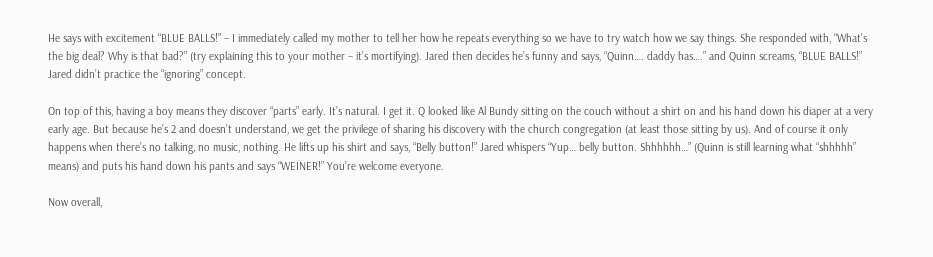He says with excitement “BLUE BALLS!” – I immediately called my mother to tell her how he repeats everything so we have to try watch how we say things. She responded with, “What’s the big deal? Why is that bad?” (try explaining this to your mother – it’s mortifying). Jared then decides he’s funny and says, “Quinn…. daddy has….” and Quinn screams, “BLUE BALLS!” Jared didn’t practice the “ignoring” concept.

On top of this, having a boy means they discover “parts” early. It’s natural. I get it. Q looked like Al Bundy sitting on the couch without a shirt on and his hand down his diaper at a very early age. But because he’s 2 and doesn’t understand, we get the privilege of sharing his discovery with the church congregation (at least those sitting by us). And of course it only happens when there’s no talking, no music, nothing. He lifts up his shirt and says, “Belly button!” Jared whispers “Yup… belly button. Shhhhhh…” (Quinn is still learning what “shhhhh” means) and puts his hand down his pants and says “WEINER!” You’re welcome everyone.

Now overall,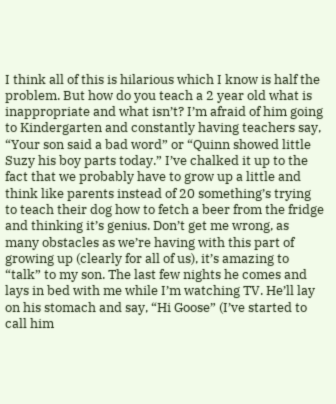I think all of this is hilarious which I know is half the problem. But how do you teach a 2 year old what is inappropriate and what isn’t? I’m afraid of him going to Kindergarten and constantly having teachers say, “Your son said a bad word” or “Quinn showed little Suzy his boy parts today.” I’ve chalked it up to the fact that we probably have to grow up a little and think like parents instead of 20 something’s trying to teach their dog how to fetch a beer from the fridge and thinking it’s genius. Don’t get me wrong, as many obstacles as we’re having with this part of growing up (clearly for all of us), it’s amazing to “talk” to my son. The last few nights he comes and lays in bed with me while I’m watching TV. He’ll lay on his stomach and say, “Hi Goose” (I’ve started to call him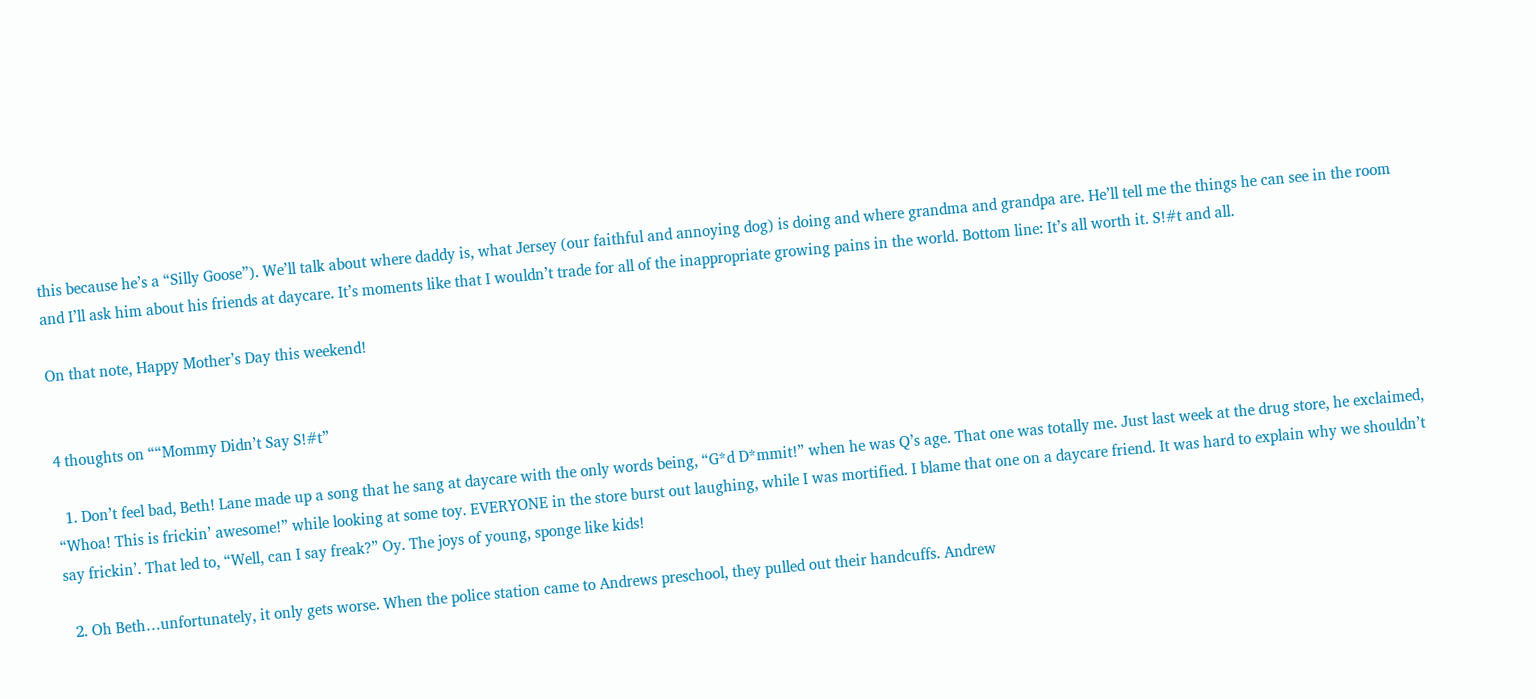this because he’s a “Silly Goose”). We’ll talk about where daddy is, what Jersey (our faithful and annoying dog) is doing and where grandma and grandpa are. He’ll tell me the things he can see in the room and I’ll ask him about his friends at daycare. It’s moments like that I wouldn’t trade for all of the inappropriate growing pains in the world. Bottom line: It’s all worth it. S!#t and all.

On that note, Happy Mother’s Day this weekend!


4 thoughts on ““Mommy Didn’t Say S!#t”

  1. Don’t feel bad, Beth! Lane made up a song that he sang at daycare with the only words being, “G*d D*mmit!” when he was Q’s age. That one was totally me. Just last week at the drug store, he exclaimed, “Whoa! This is frickin’ awesome!” while looking at some toy. EVERYONE in the store burst out laughing, while I was mortified. I blame that one on a daycare friend. It was hard to explain why we shouldn’t say frickin’. That led to, “Well, can I say freak?” Oy. The joys of young, sponge like kids!

  2. Oh Beth…unfortunately, it only gets worse. When the police station came to Andrews preschool, they pulled out their handcuffs. Andrew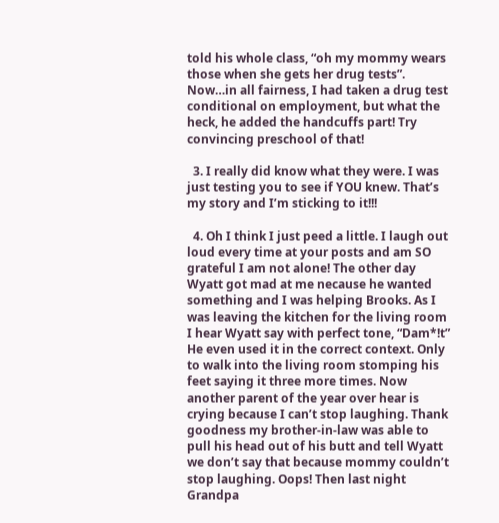told his whole class, “oh my mommy wears those when she gets her drug tests”. Now…in all fairness, I had taken a drug test conditional on employment, but what the heck, he added the handcuffs part! Try convincing preschool of that!

  3. I really did know what they were. I was just testing you to see if YOU knew. That’s my story and I’m sticking to it!!!

  4. Oh I think I just peed a little. I laugh out loud every time at your posts and am SO grateful I am not alone! The other day Wyatt got mad at me necause he wanted something and I was helping Brooks. As I was leaving the kitchen for the living room I hear Wyatt say with perfect tone, “Dam*!t” He even used it in the correct context. Only to walk into the living room stomping his feet saying it three more times. Now another parent of the year over hear is crying because I can’t stop laughing. Thank goodness my brother-in-law was able to pull his head out of his butt and tell Wyatt we don’t say that because mommy couldn’t stop laughing. Oops! Then last night Grandpa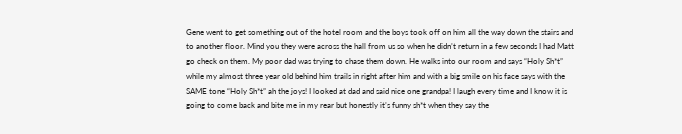Gene went to get something out of the hotel room and the boys took off on him all the way down the stairs and to another floor. Mind you they were across the hall from us so when he didn’t return in a few seconds I had Matt go check on them. My poor dad was trying to chase them down. He walks into our room and says “Holy Sh*t” while my almost three year old behind him trails in right after him and with a big smile on his face says with the SAME tone “Holy Sh*t” ah the joys! I looked at dad and said nice one grandpa! I laugh every time and I know it is going to come back and bite me in my rear but honestly it’s funny sh*t when they say the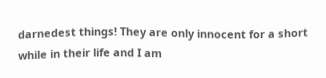darnedest things! They are only innocent for a short while in their life and I am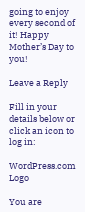going to enjoy every second of it! Happy Mother’s Day to you!

Leave a Reply

Fill in your details below or click an icon to log in:

WordPress.com Logo

You are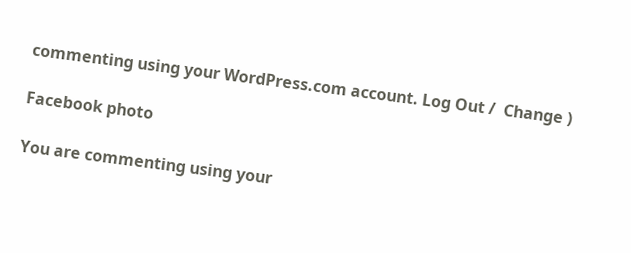commenting using your WordPress.com account. Log Out /  Change )

Facebook photo

You are commenting using your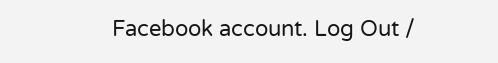Facebook account. Log Out /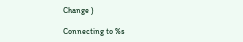Change )

Connecting to %s